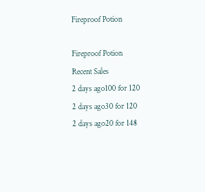Fireproof Potion

Fireproof Potion
Recent Sales
2 days ago100 for 120
2 days ago30 for 120
2 days ago20 for 148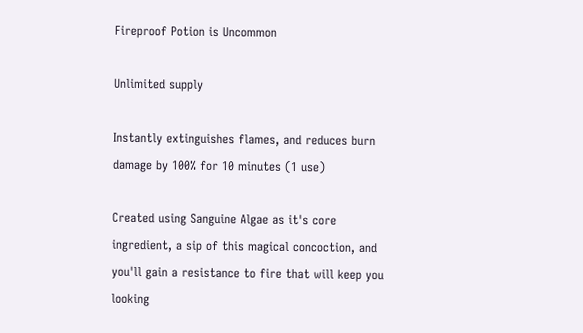Fireproof Potion is Uncommon

Unlimited supply

Instantly extinguishes flames, and reduces burn damage by 100% for 10 minutes (1 use)

Created using Sanguine Algae as it's core ingredient, a sip of this magical concoction, and you'll gain a resistance to fire that will keep you looking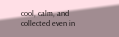cool, calm, and collected even in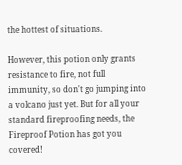the hottest of situations.

However, this potion only grants resistance to fire, not full immunity, so don't go jumping into a volcano just yet. But for all your standard fireproofing needs, the Fireproof Potion has got you covered!